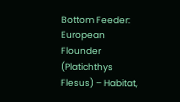Bottom Feeder: European Flounder (Platichthys Flesus) – Habitat,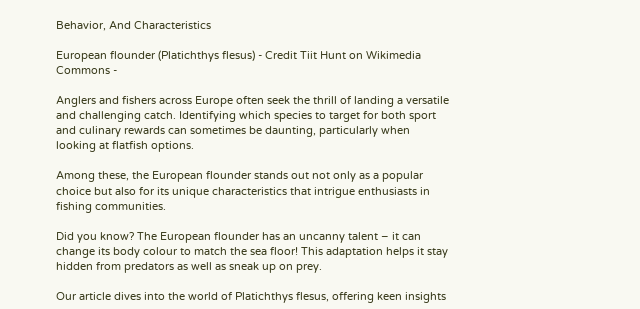Behavior, And Characteristics

European flounder (Platichthys flesus) - Credit Tiit Hunt on Wikimedia Commons -

Anglers and fishers across Europe often seek the thrill of landing a versatile and challenging catch. Identifying which species to target for both sport and culinary rewards can sometimes be daunting, particularly when looking at flatfish options.

Among these, the European flounder stands out not only as a popular choice but also for its unique characteristics that intrigue enthusiasts in fishing communities.

Did you know? The European flounder has an uncanny talent – it can change its body colour to match the sea floor! This adaptation helps it stay hidden from predators as well as sneak up on prey.

Our article dives into the world of Platichthys flesus, offering keen insights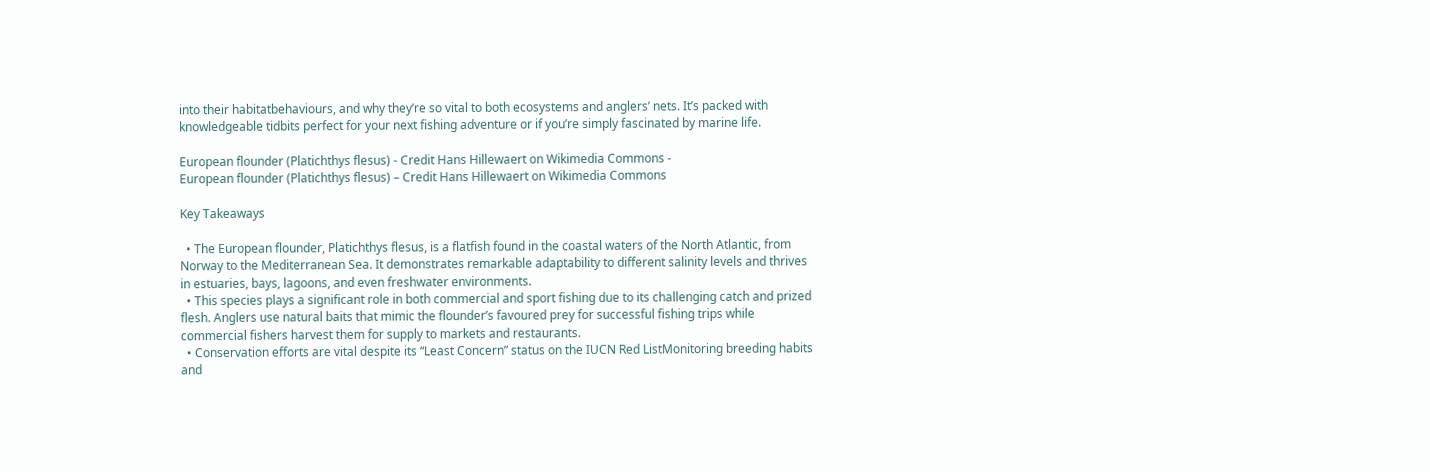into their habitatbehaviours, and why they’re so vital to both ecosystems and anglers’ nets. It’s packed with knowledgeable tidbits perfect for your next fishing adventure or if you’re simply fascinated by marine life.

European flounder (Platichthys flesus) - Credit Hans Hillewaert on Wikimedia Commons -
European flounder (Platichthys flesus) – Credit Hans Hillewaert on Wikimedia Commons

Key Takeaways

  • The European flounder, Platichthys flesus, is a flatfish found in the coastal waters of the North Atlantic, from Norway to the Mediterranean Sea. It demonstrates remarkable adaptability to different salinity levels and thrives in estuaries, bays, lagoons, and even freshwater environments.
  • This species plays a significant role in both commercial and sport fishing due to its challenging catch and prized flesh. Anglers use natural baits that mimic the flounder’s favoured prey for successful fishing trips while commercial fishers harvest them for supply to markets and restaurants.
  • Conservation efforts are vital despite its “Least Concern” status on the IUCN Red ListMonitoring breeding habits and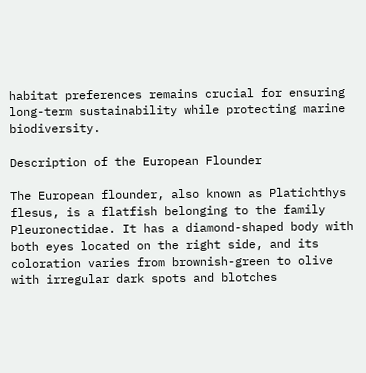habitat preferences remains crucial for ensuring long-term sustainability while protecting marine biodiversity.

Description of the European Flounder

The European flounder, also known as Platichthys flesus, is a flatfish belonging to the family Pleuronectidae. It has a diamond-shaped body with both eyes located on the right side, and its coloration varies from brownish-green to olive with irregular dark spots and blotches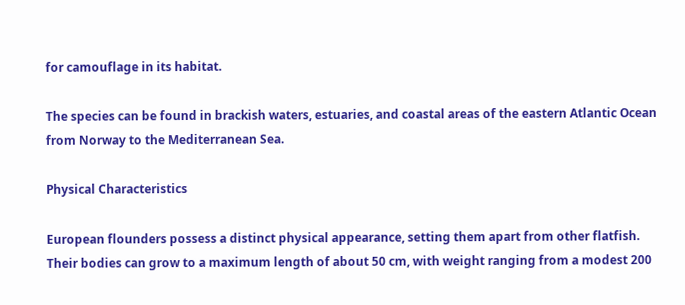for camouflage in its habitat.

The species can be found in brackish waters, estuaries, and coastal areas of the eastern Atlantic Ocean from Norway to the Mediterranean Sea.

Physical Characteristics

European flounders possess a distinct physical appearance, setting them apart from other flatfish. Their bodies can grow to a maximum length of about 50 cm, with weight ranging from a modest 200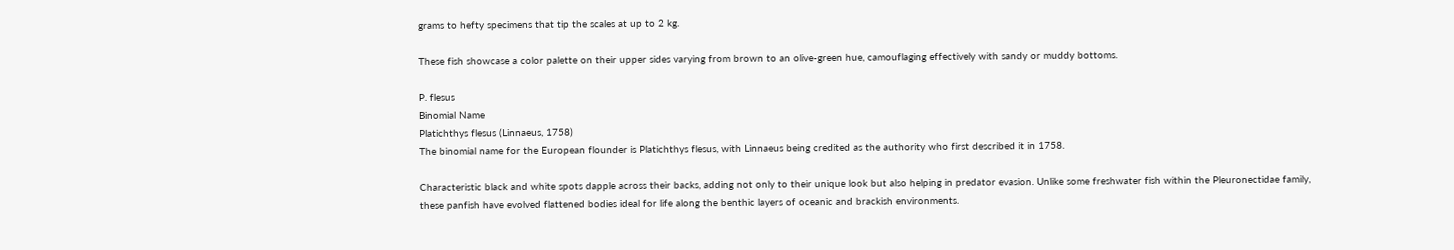grams to hefty specimens that tip the scales at up to 2 kg.

These fish showcase a color palette on their upper sides varying from brown to an olive-green hue, camouflaging effectively with sandy or muddy bottoms.

P. flesus
Binomial Name
Platichthys flesus (Linnaeus, 1758)
The binomial name for the European flounder is Platichthys flesus, with Linnaeus being credited as the authority who first described it in 1758.

Characteristic black and white spots dapple across their backs, adding not only to their unique look but also helping in predator evasion. Unlike some freshwater fish within the Pleuronectidae family, these panfish have evolved flattened bodies ideal for life along the benthic layers of oceanic and brackish environments.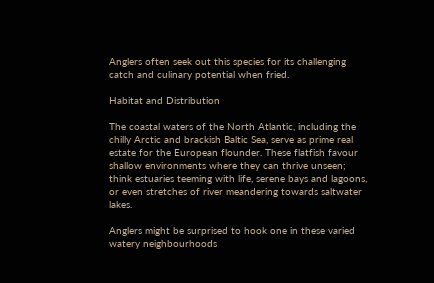Anglers often seek out this species for its challenging catch and culinary potential when fried.

Habitat and Distribution

The coastal waters of the North Atlantic, including the chilly Arctic and brackish Baltic Sea, serve as prime real estate for the European flounder. These flatfish favour shallow environments where they can thrive unseen; think estuaries teeming with life, serene bays and lagoons, or even stretches of river meandering towards saltwater lakes.

Anglers might be surprised to hook one in these varied watery neighbourhoods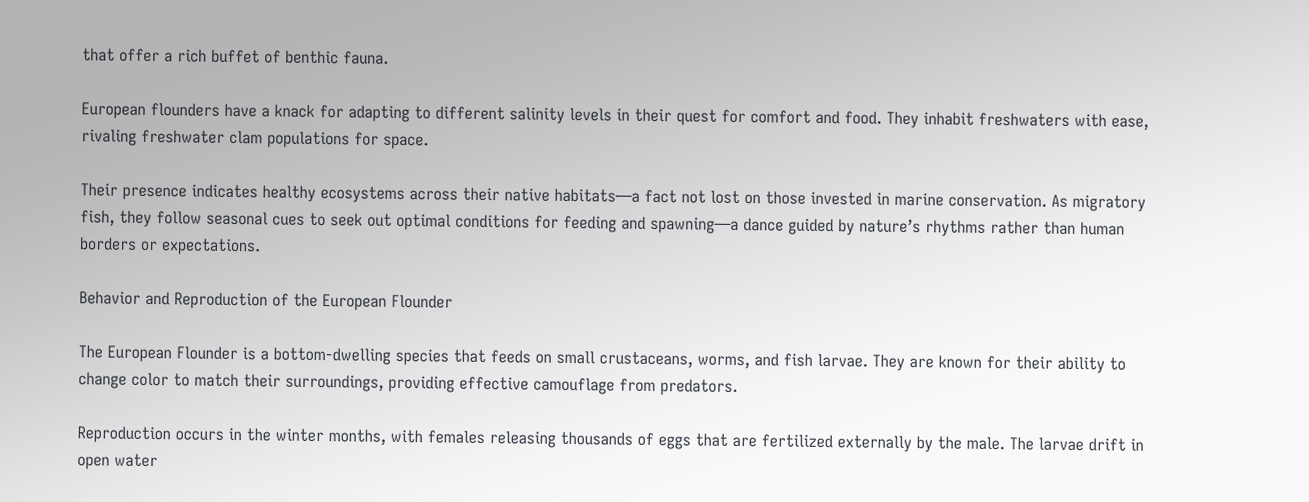that offer a rich buffet of benthic fauna.

European flounders have a knack for adapting to different salinity levels in their quest for comfort and food. They inhabit freshwaters with ease, rivaling freshwater clam populations for space.

Their presence indicates healthy ecosystems across their native habitats—a fact not lost on those invested in marine conservation. As migratory fish, they follow seasonal cues to seek out optimal conditions for feeding and spawning—a dance guided by nature’s rhythms rather than human borders or expectations.

Behavior and Reproduction of the European Flounder

The European Flounder is a bottom-dwelling species that feeds on small crustaceans, worms, and fish larvae. They are known for their ability to change color to match their surroundings, providing effective camouflage from predators.

Reproduction occurs in the winter months, with females releasing thousands of eggs that are fertilized externally by the male. The larvae drift in open water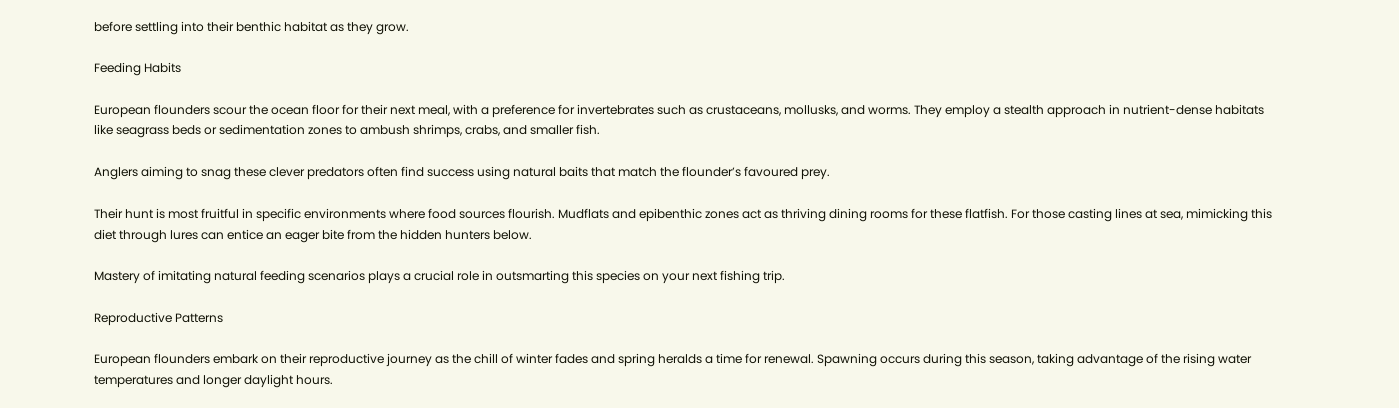before settling into their benthic habitat as they grow.

Feeding Habits

European flounders scour the ocean floor for their next meal, with a preference for invertebrates such as crustaceans, mollusks, and worms. They employ a stealth approach in nutrient-dense habitats like seagrass beds or sedimentation zones to ambush shrimps, crabs, and smaller fish.

Anglers aiming to snag these clever predators often find success using natural baits that match the flounder’s favoured prey.

Their hunt is most fruitful in specific environments where food sources flourish. Mudflats and epibenthic zones act as thriving dining rooms for these flatfish. For those casting lines at sea, mimicking this diet through lures can entice an eager bite from the hidden hunters below.

Mastery of imitating natural feeding scenarios plays a crucial role in outsmarting this species on your next fishing trip.

Reproductive Patterns

European flounders embark on their reproductive journey as the chill of winter fades and spring heralds a time for renewal. Spawning occurs during this season, taking advantage of the rising water temperatures and longer daylight hours.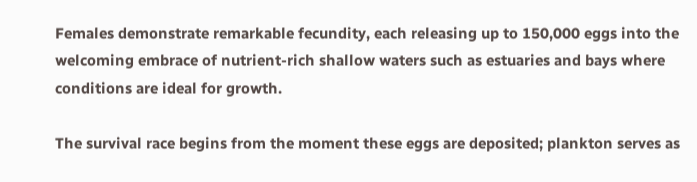Females demonstrate remarkable fecundity, each releasing up to 150,000 eggs into the welcoming embrace of nutrient-rich shallow waters such as estuaries and bays where conditions are ideal for growth.

The survival race begins from the moment these eggs are deposited; plankton serves as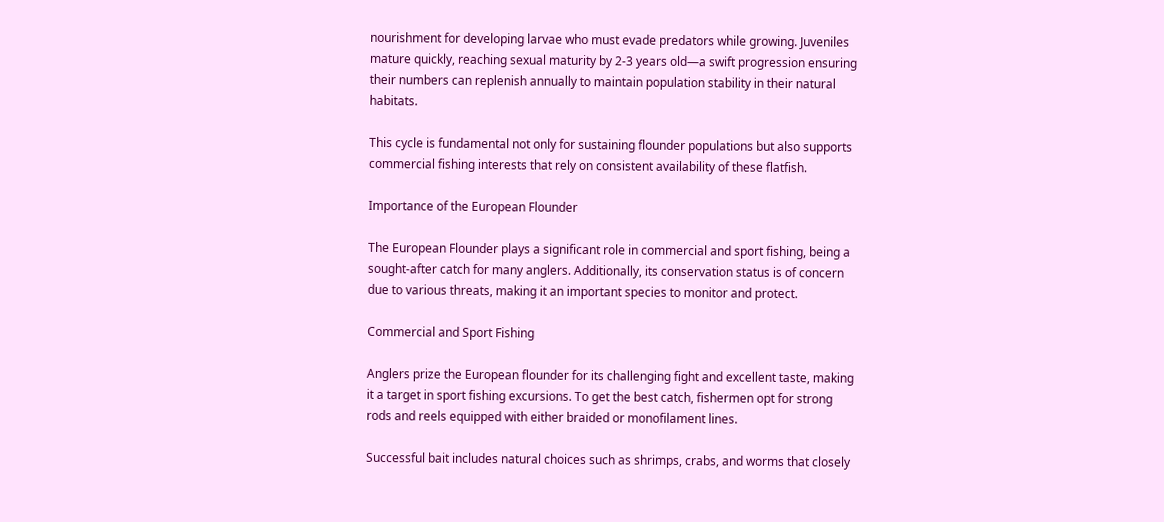nourishment for developing larvae who must evade predators while growing. Juveniles mature quickly, reaching sexual maturity by 2-3 years old—a swift progression ensuring their numbers can replenish annually to maintain population stability in their natural habitats.

This cycle is fundamental not only for sustaining flounder populations but also supports commercial fishing interests that rely on consistent availability of these flatfish.

Importance of the European Flounder

The European Flounder plays a significant role in commercial and sport fishing, being a sought-after catch for many anglers. Additionally, its conservation status is of concern due to various threats, making it an important species to monitor and protect.

Commercial and Sport Fishing

Anglers prize the European flounder for its challenging fight and excellent taste, making it a target in sport fishing excursions. To get the best catch, fishermen opt for strong rods and reels equipped with either braided or monofilament lines.

Successful bait includes natural choices such as shrimps, crabs, and worms that closely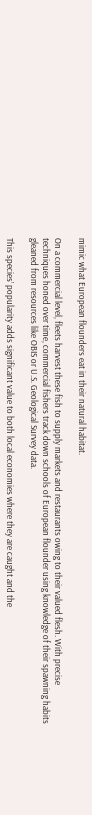mimic what European flounders eat in their natural habitat.

On a commercial level, fleets harvest these fish to supply markets and restaurants owing to their valued flesh. With precise techniques honed over time, commercial fishers track down schools of European flounder using knowledge of their spawning habits gleaned from resources like OBIS or U.S. Geological Survey data.

This species’ popularity adds significant value to both local economies where they are caught and the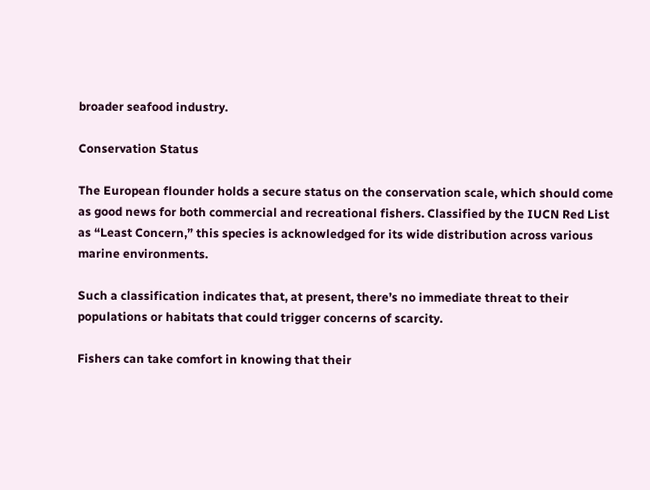broader seafood industry.

Conservation Status

The European flounder holds a secure status on the conservation scale, which should come as good news for both commercial and recreational fishers. Classified by the IUCN Red List as “Least Concern,” this species is acknowledged for its wide distribution across various marine environments.

Such a classification indicates that, at present, there’s no immediate threat to their populations or habitats that could trigger concerns of scarcity.

Fishers can take comfort in knowing that their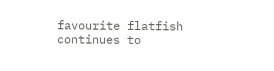favourite flatfish continues to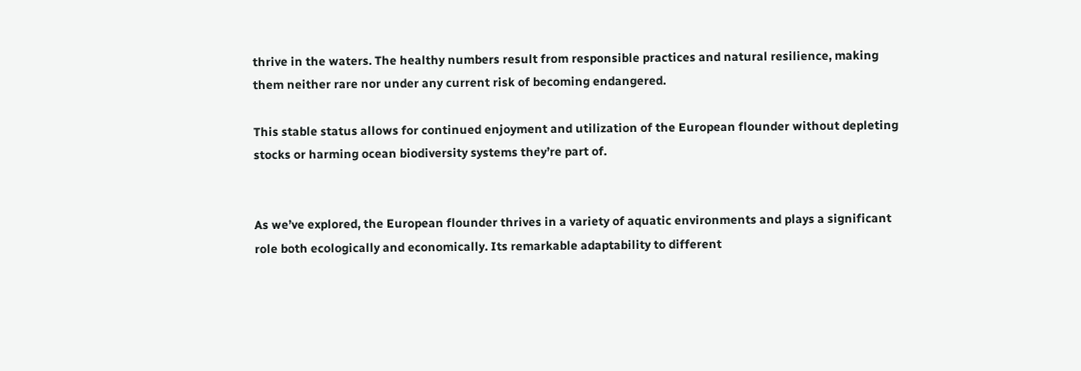thrive in the waters. The healthy numbers result from responsible practices and natural resilience, making them neither rare nor under any current risk of becoming endangered.

This stable status allows for continued enjoyment and utilization of the European flounder without depleting stocks or harming ocean biodiversity systems they’re part of.


As we’ve explored, the European flounder thrives in a variety of aquatic environments and plays a significant role both ecologically and economically. Its remarkable adaptability to different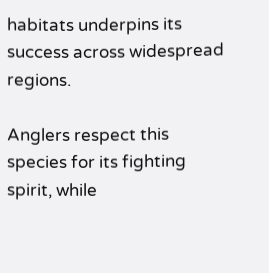habitats underpins its success across widespread regions.

Anglers respect this species for its fighting spirit, while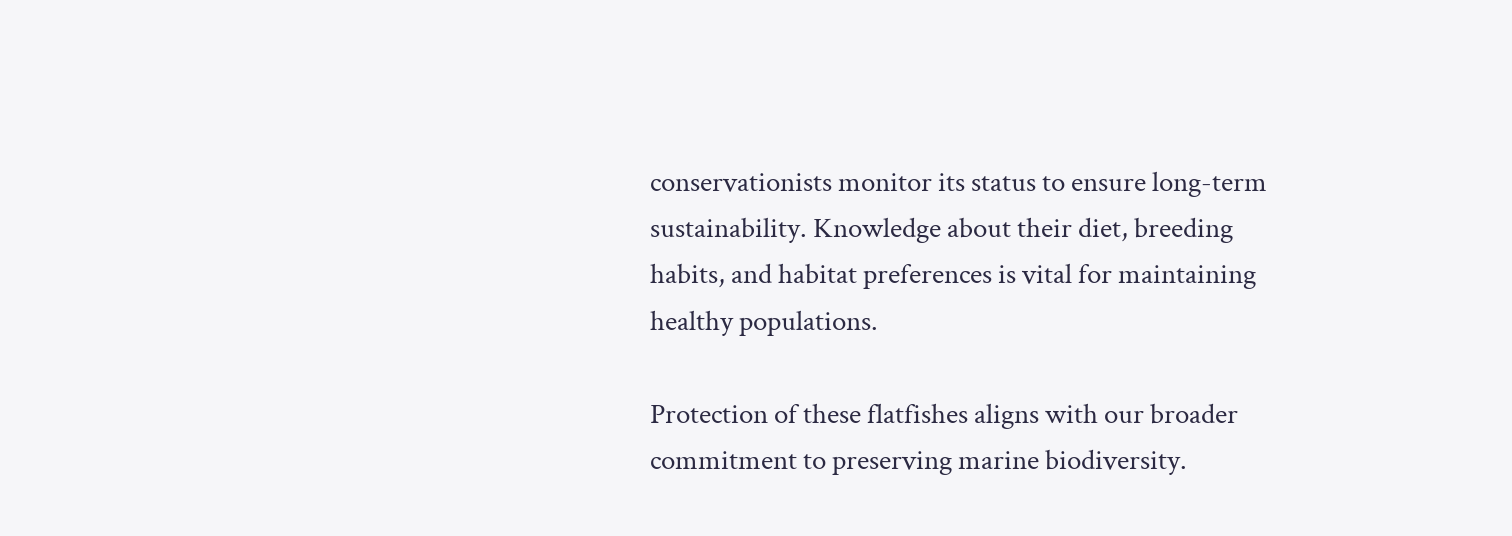conservationists monitor its status to ensure long-term sustainability. Knowledge about their diet, breeding habits, and habitat preferences is vital for maintaining healthy populations.

Protection of these flatfishes aligns with our broader commitment to preserving marine biodiversity.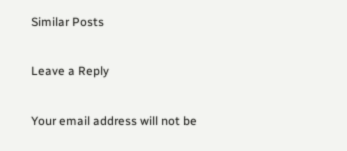Similar Posts

Leave a Reply

Your email address will not be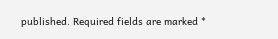published. Required fields are marked *